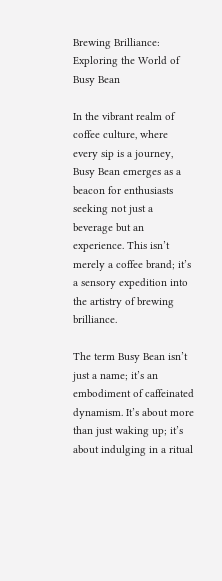Brewing Brilliance: Exploring the World of Busy Bean

In the vibrant realm of coffee culture, where every sip is a journey, Busy Bean emerges as a beacon for enthusiasts seeking not just a beverage but an experience. This isn’t merely a coffee brand; it’s a sensory expedition into the artistry of brewing brilliance.

The term Busy Bean isn’t just a name; it’s an embodiment of caffeinated dynamism. It’s about more than just waking up; it’s about indulging in a ritual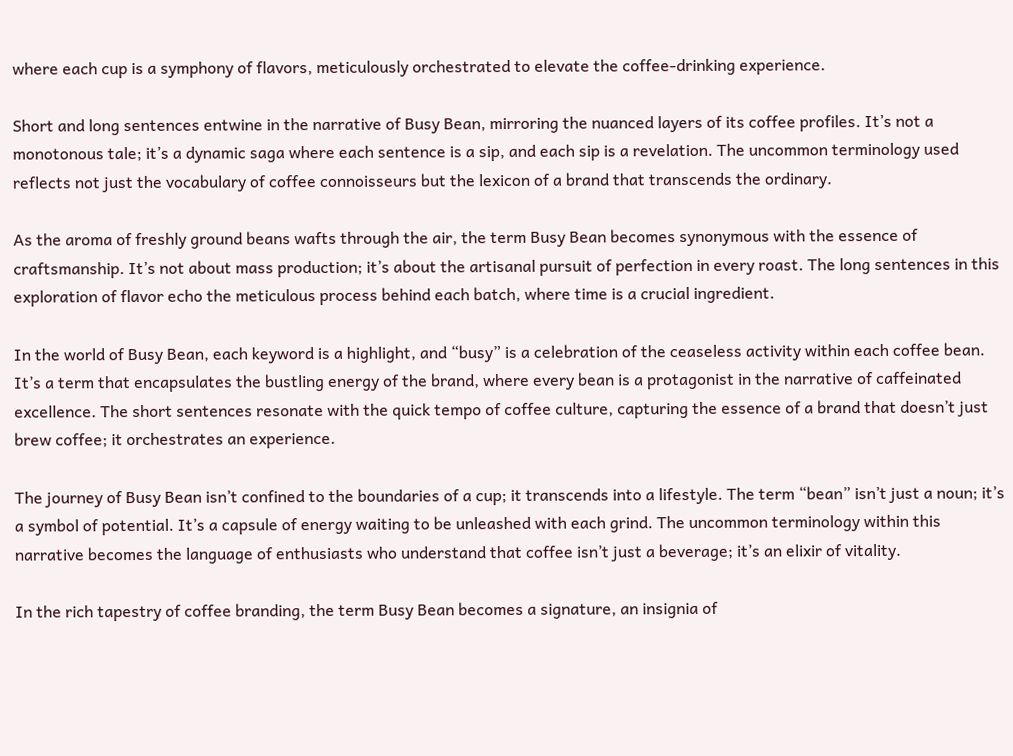where each cup is a symphony of flavors, meticulously orchestrated to elevate the coffee-drinking experience.

Short and long sentences entwine in the narrative of Busy Bean, mirroring the nuanced layers of its coffee profiles. It’s not a monotonous tale; it’s a dynamic saga where each sentence is a sip, and each sip is a revelation. The uncommon terminology used reflects not just the vocabulary of coffee connoisseurs but the lexicon of a brand that transcends the ordinary.

As the aroma of freshly ground beans wafts through the air, the term Busy Bean becomes synonymous with the essence of craftsmanship. It’s not about mass production; it’s about the artisanal pursuit of perfection in every roast. The long sentences in this exploration of flavor echo the meticulous process behind each batch, where time is a crucial ingredient.

In the world of Busy Bean, each keyword is a highlight, and “busy” is a celebration of the ceaseless activity within each coffee bean. It’s a term that encapsulates the bustling energy of the brand, where every bean is a protagonist in the narrative of caffeinated excellence. The short sentences resonate with the quick tempo of coffee culture, capturing the essence of a brand that doesn’t just brew coffee; it orchestrates an experience.

The journey of Busy Bean isn’t confined to the boundaries of a cup; it transcends into a lifestyle. The term “bean” isn’t just a noun; it’s a symbol of potential. It’s a capsule of energy waiting to be unleashed with each grind. The uncommon terminology within this narrative becomes the language of enthusiasts who understand that coffee isn’t just a beverage; it’s an elixir of vitality.

In the rich tapestry of coffee branding, the term Busy Bean becomes a signature, an insignia of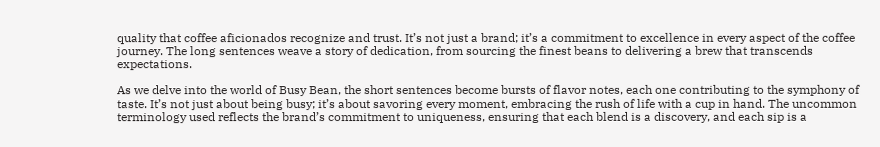quality that coffee aficionados recognize and trust. It’s not just a brand; it’s a commitment to excellence in every aspect of the coffee journey. The long sentences weave a story of dedication, from sourcing the finest beans to delivering a brew that transcends expectations.

As we delve into the world of Busy Bean, the short sentences become bursts of flavor notes, each one contributing to the symphony of taste. It’s not just about being busy; it’s about savoring every moment, embracing the rush of life with a cup in hand. The uncommon terminology used reflects the brand’s commitment to uniqueness, ensuring that each blend is a discovery, and each sip is a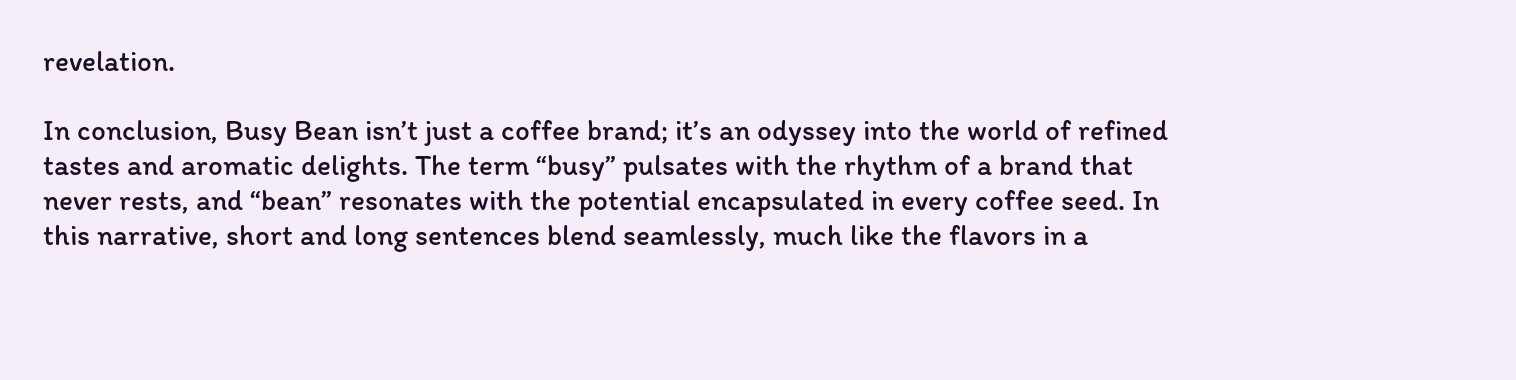revelation.

In conclusion, Busy Bean isn’t just a coffee brand; it’s an odyssey into the world of refined tastes and aromatic delights. The term “busy” pulsates with the rhythm of a brand that never rests, and “bean” resonates with the potential encapsulated in every coffee seed. In this narrative, short and long sentences blend seamlessly, much like the flavors in a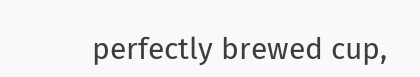perfectly brewed cup,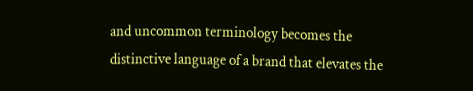and uncommon terminology becomes the distinctive language of a brand that elevates the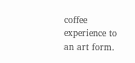coffee experience to an art form.